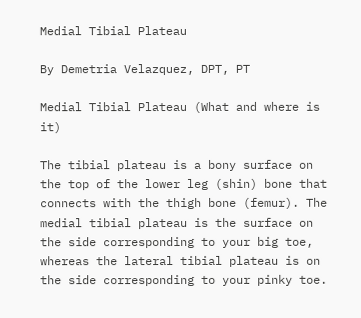Medial Tibial Plateau

By Demetria Velazquez, DPT, PT

Medial Tibial Plateau (What and where is it)

The tibial plateau is a bony surface on the top of the lower leg (shin) bone that connects with the thigh bone (femur). The medial tibial plateau is the surface on the side corresponding to your big toe, whereas the lateral tibial plateau is on the side corresponding to your pinky toe.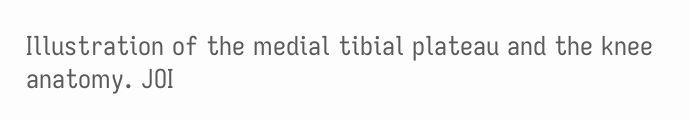Illustration of the medial tibial plateau and the knee anatomy. JOI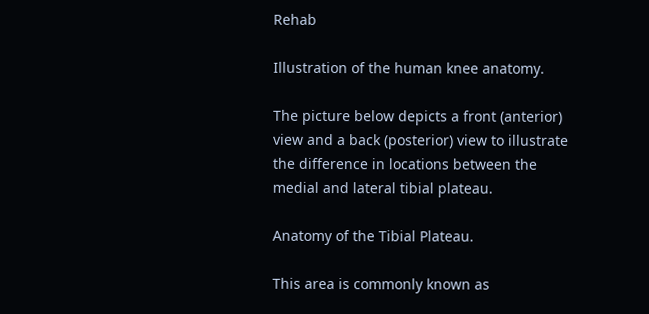Rehab

Illustration of the human knee anatomy.

The picture below depicts a front (anterior) view and a back (posterior) view to illustrate the difference in locations between the medial and lateral tibial plateau.

Anatomy of the Tibial Plateau.

This area is commonly known as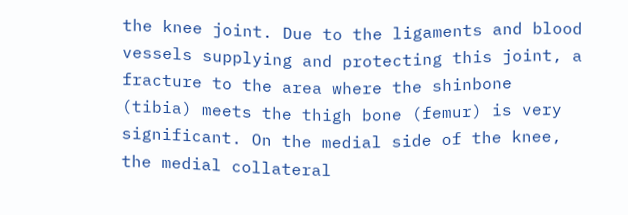the knee joint. Due to the ligaments and blood vessels supplying and protecting this joint, a fracture to the area where the shinbone (tibia) meets the thigh bone (femur) is very significant. On the medial side of the knee, the medial collateral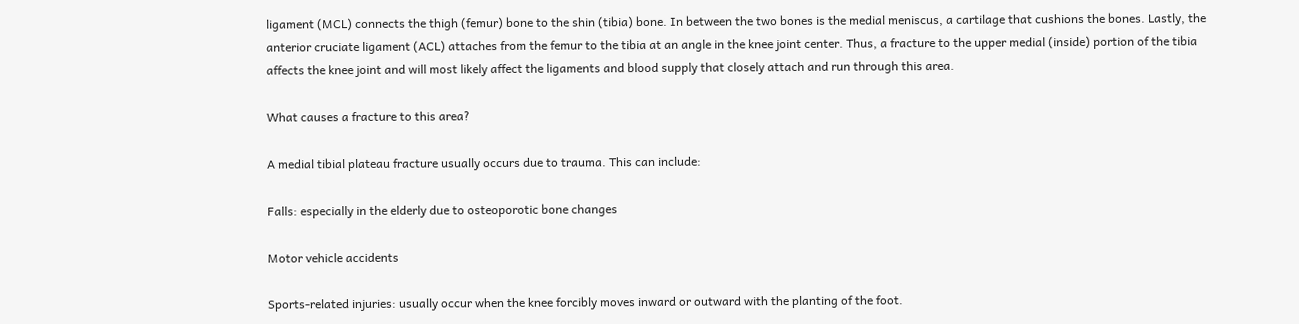ligament (MCL) connects the thigh (femur) bone to the shin (tibia) bone. In between the two bones is the medial meniscus, a cartilage that cushions the bones. Lastly, the anterior cruciate ligament (ACL) attaches from the femur to the tibia at an angle in the knee joint center. Thus, a fracture to the upper medial (inside) portion of the tibia affects the knee joint and will most likely affect the ligaments and blood supply that closely attach and run through this area.

What causes a fracture to this area?

A medial tibial plateau fracture usually occurs due to trauma. This can include:

Falls: especially in the elderly due to osteoporotic bone changes

Motor vehicle accidents

Sports-related injuries: usually occur when the knee forcibly moves inward or outward with the planting of the foot.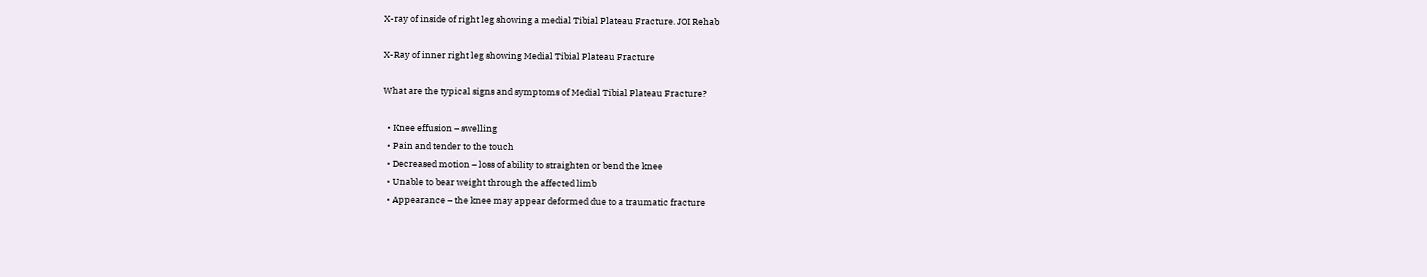X-ray of inside of right leg showing a medial Tibial Plateau Fracture. JOI Rehab

X-Ray of inner right leg showing Medial Tibial Plateau Fracture

What are the typical signs and symptoms of Medial Tibial Plateau Fracture?

  • Knee effusion – swelling
  • Pain and tender to the touch
  • Decreased motion – loss of ability to straighten or bend the knee
  • Unable to bear weight through the affected limb
  • Appearance – the knee may appear deformed due to a traumatic fracture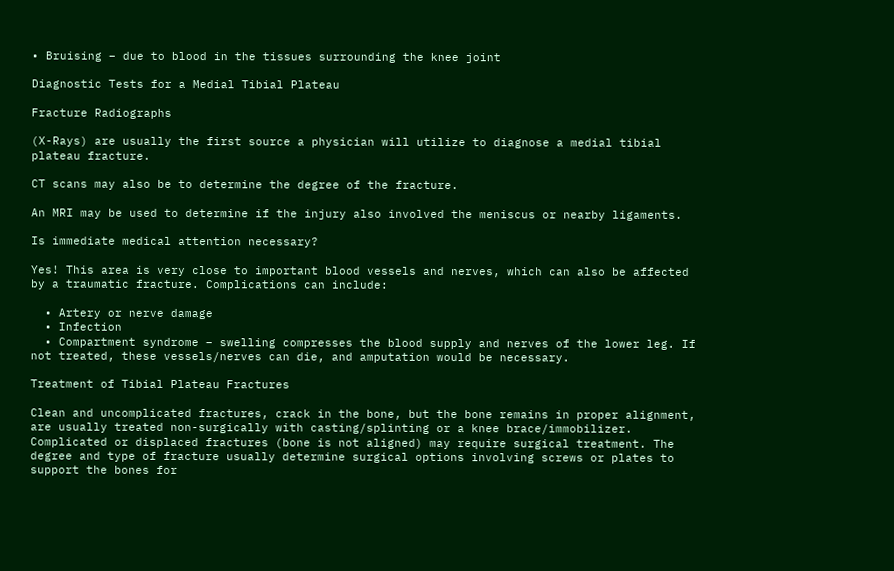• Bruising – due to blood in the tissues surrounding the knee joint

Diagnostic Tests for a Medial Tibial Plateau

Fracture Radiographs

(X-Rays) are usually the first source a physician will utilize to diagnose a medial tibial plateau fracture.

CT scans may also be to determine the degree of the fracture.

An MRI may be used to determine if the injury also involved the meniscus or nearby ligaments.

Is immediate medical attention necessary?

Yes! This area is very close to important blood vessels and nerves, which can also be affected by a traumatic fracture. Complications can include:

  • Artery or nerve damage
  • Infection
  • Compartment syndrome – swelling compresses the blood supply and nerves of the lower leg. If not treated, these vessels/nerves can die, and amputation would be necessary.

Treatment of Tibial Plateau Fractures

Clean and uncomplicated fractures, crack in the bone, but the bone remains in proper alignment, are usually treated non-surgically with casting/splinting or a knee brace/immobilizer. Complicated or displaced fractures (bone is not aligned) may require surgical treatment. The degree and type of fracture usually determine surgical options involving screws or plates to support the bones for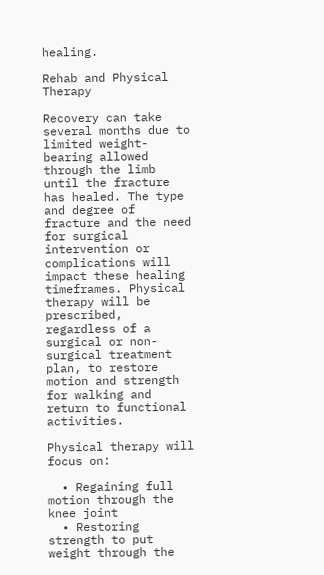healing.

Rehab and Physical Therapy

Recovery can take several months due to limited weight-bearing allowed through the limb until the fracture has healed. The type and degree of fracture and the need for surgical intervention or complications will impact these healing timeframes. Physical therapy will be prescribed, regardless of a surgical or non-surgical treatment plan, to restore motion and strength for walking and return to functional activities.

Physical therapy will focus on:

  • Regaining full motion through the knee joint
  • Restoring strength to put weight through the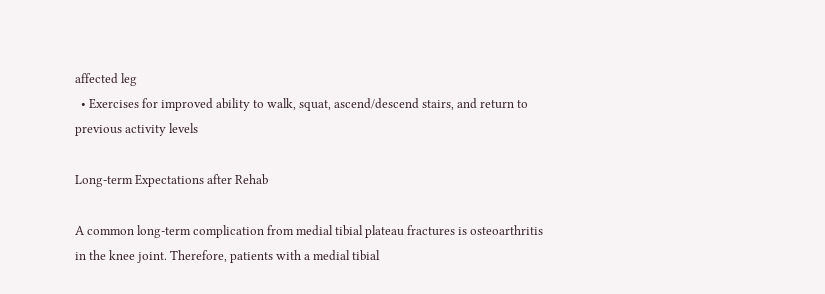affected leg
  • Exercises for improved ability to walk, squat, ascend/descend stairs, and return to previous activity levels

Long-term Expectations after Rehab

A common long-term complication from medial tibial plateau fractures is osteoarthritis in the knee joint. Therefore, patients with a medial tibial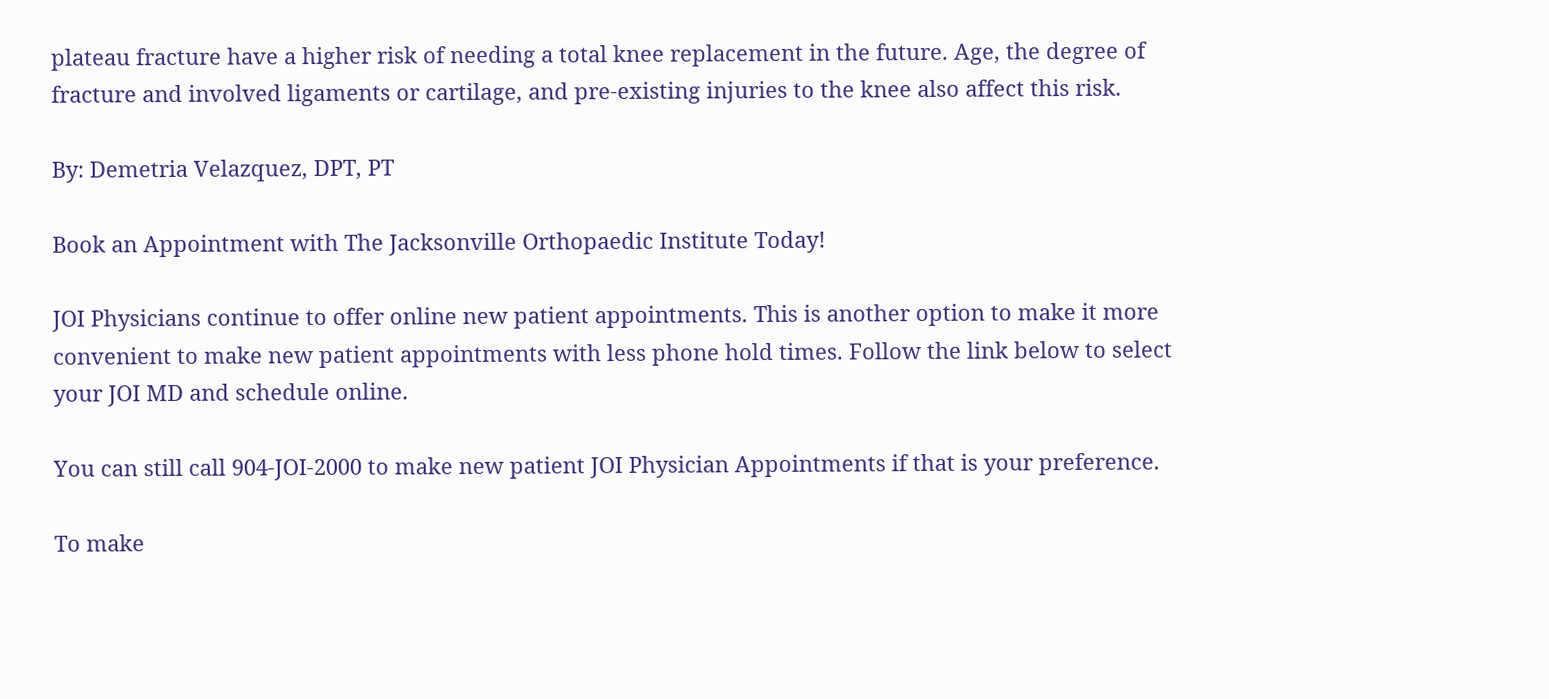plateau fracture have a higher risk of needing a total knee replacement in the future. Age, the degree of fracture and involved ligaments or cartilage, and pre-existing injuries to the knee also affect this risk.

By: Demetria Velazquez, DPT, PT

Book an Appointment with The Jacksonville Orthopaedic Institute Today!

JOI Physicians continue to offer online new patient appointments. This is another option to make it more convenient to make new patient appointments with less phone hold times. Follow the link below to select your JOI MD and schedule online.

You can still call 904-JOI-2000 to make new patient JOI Physician Appointments if that is your preference.

To make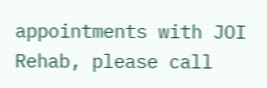appointments with JOI Rehab, please call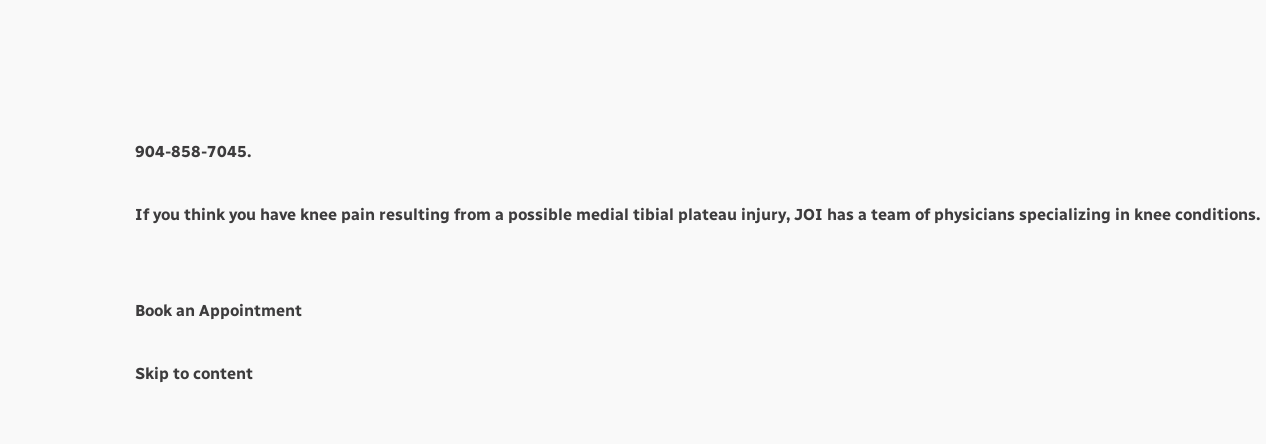904-858-7045.

If you think you have knee pain resulting from a possible medial tibial plateau injury, JOI has a team of physicians specializing in knee conditions.


Book an Appointment

Skip to content